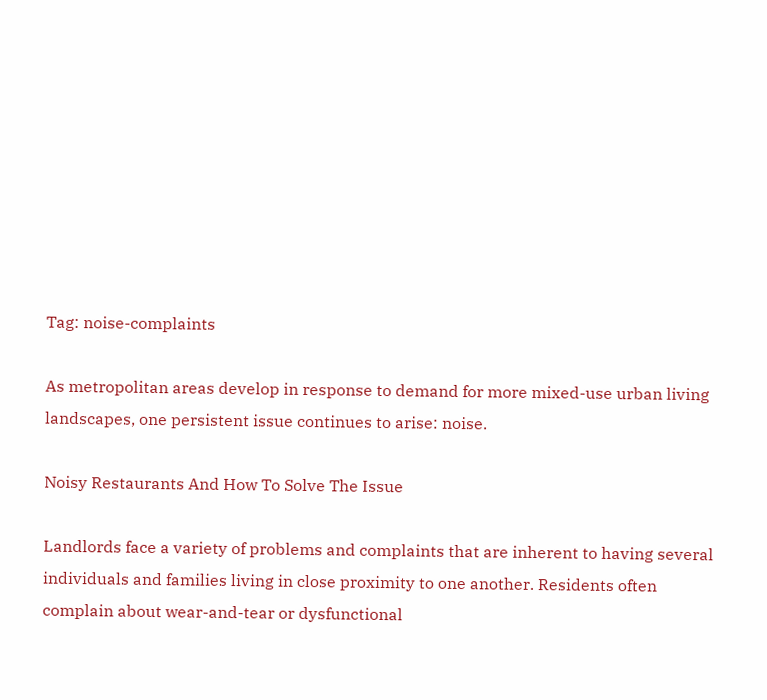Tag: noise-complaints

As metropolitan areas develop in response to demand for more mixed-use urban living landscapes, one persistent issue continues to arise: noise.

Noisy Restaurants And How To Solve The Issue

Landlords face a variety of problems and complaints that are inherent to having several individuals and families living in close proximity to one another. Residents often complain about wear-and-tear or dysfunctional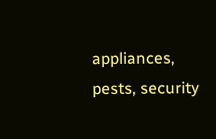appliances, pests, security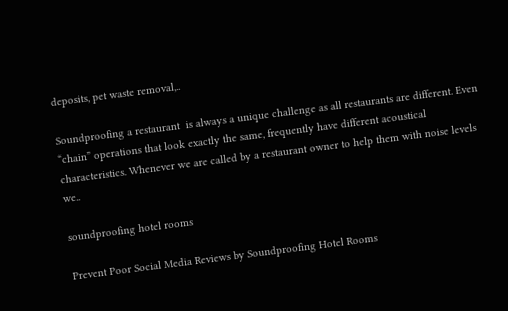deposits, pet waste removal,..

Soundproofing a restaurant  is always a unique challenge as all restaurants are different. Even “chain” operations that look exactly the same, frequently have different acoustical characteristics. Whenever we are called by a restaurant owner to help them with noise levels we..

soundproofing hotel rooms

Prevent Poor Social Media Reviews by Soundproofing Hotel Rooms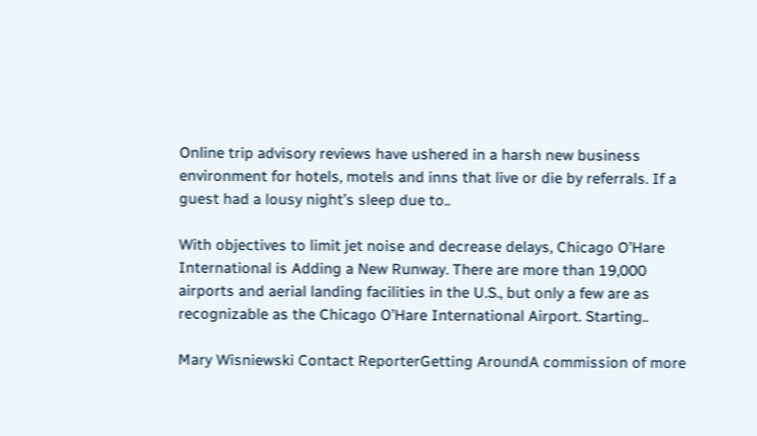Online trip advisory reviews have ushered in a harsh new business environment for hotels, motels and inns that live or die by referrals. If a guest had a lousy night’s sleep due to..

With objectives to limit jet noise and decrease delays, Chicago O’Hare International is Adding a New Runway. There are more than 19,000 airports and aerial landing facilities in the U.S., but only a few are as recognizable as the Chicago O’Hare International Airport. Starting..

Mary Wisniewski Contact ReporterGetting AroundA commission of more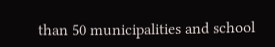than 50 municipalities and school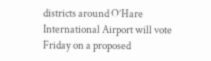districts around O’Hare International Airport will vote Friday on a proposed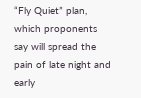“Fly Quiet” plan, which proponents say will spread the pain of late night and early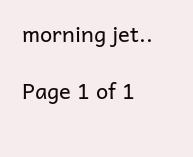morning jet..

Page 1 of 1